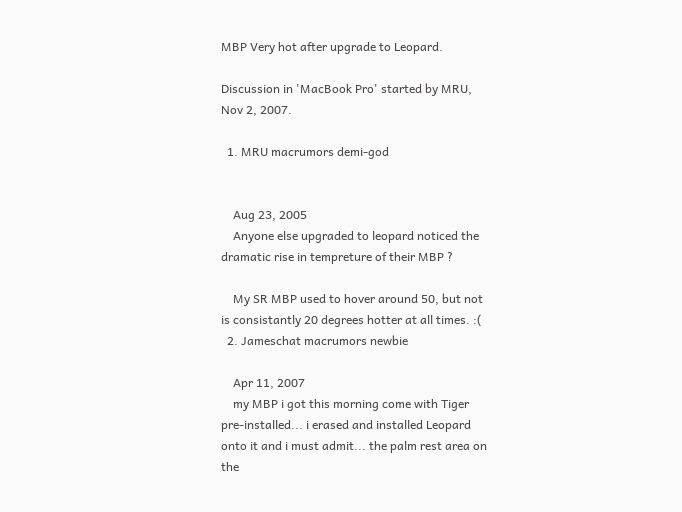MBP Very hot after upgrade to Leopard.

Discussion in 'MacBook Pro' started by MRU, Nov 2, 2007.

  1. MRU macrumors demi-god


    Aug 23, 2005
    Anyone else upgraded to leopard noticed the dramatic rise in tempreture of their MBP ?

    My SR MBP used to hover around 50, but not is consistantly 20 degrees hotter at all times. :(
  2. Jameschat macrumors newbie

    Apr 11, 2007
    my MBP i got this morning come with Tiger pre-installed... i erased and installed Leopard onto it and i must admit... the palm rest area on the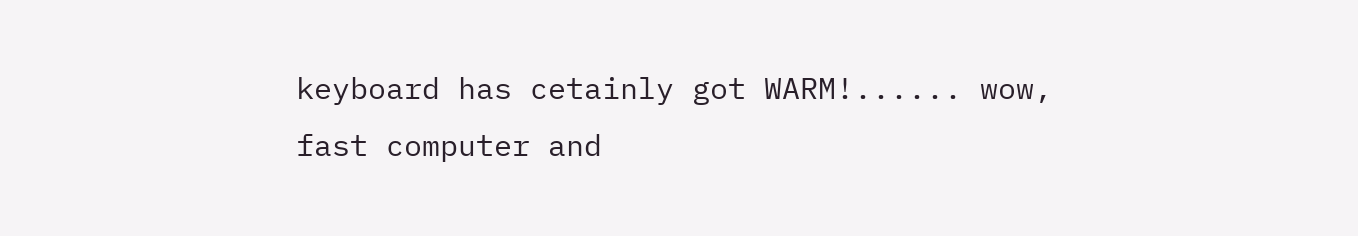keyboard has cetainly got WARM!...... wow, fast computer and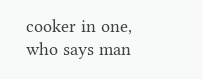cooker in one, who says man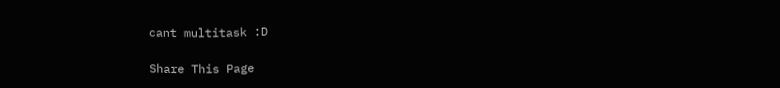cant multitask :D

Share This Page